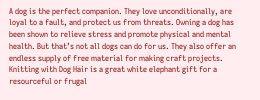A dog is the perfect companion. They love unconditionally, are loyal to a fault, and protect us from threats. Owning a dog has been shown to relieve stress and promote physical and mental health. But that’s not all dogs can do for us. They also offer an endless supply of free material for making craft projects. Knitting with Dog Hair is a great white elephant gift for a resourceful or frugal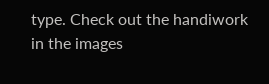type. Check out the handiwork in the images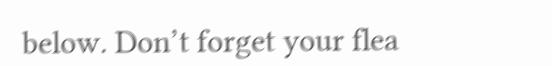below. Don’t forget your flea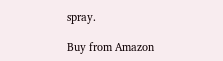spray.

Buy from Amazon